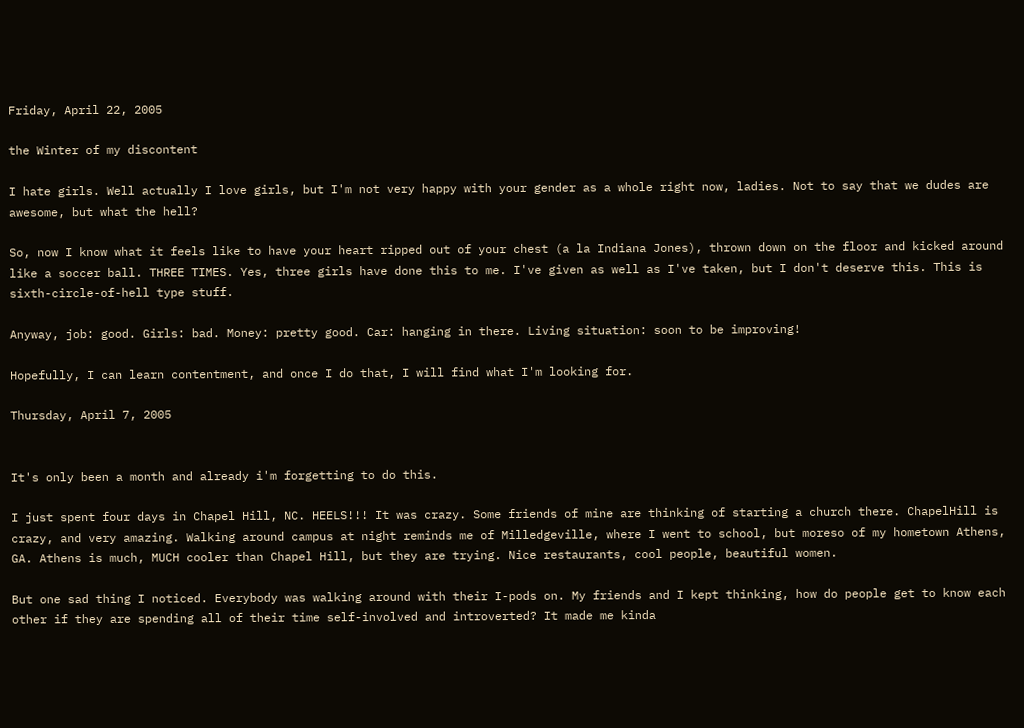Friday, April 22, 2005

the Winter of my discontent

I hate girls. Well actually I love girls, but I'm not very happy with your gender as a whole right now, ladies. Not to say that we dudes are awesome, but what the hell?

So, now I know what it feels like to have your heart ripped out of your chest (a la Indiana Jones), thrown down on the floor and kicked around like a soccer ball. THREE TIMES. Yes, three girls have done this to me. I've given as well as I've taken, but I don't deserve this. This is sixth-circle-of-hell type stuff.

Anyway, job: good. Girls: bad. Money: pretty good. Car: hanging in there. Living situation: soon to be improving!

Hopefully, I can learn contentment, and once I do that, I will find what I'm looking for.

Thursday, April 7, 2005


It's only been a month and already i'm forgetting to do this.

I just spent four days in Chapel Hill, NC. HEELS!!! It was crazy. Some friends of mine are thinking of starting a church there. ChapelHill is crazy, and very amazing. Walking around campus at night reminds me of Milledgeville, where I went to school, but moreso of my hometown Athens, GA. Athens is much, MUCH cooler than Chapel Hill, but they are trying. Nice restaurants, cool people, beautiful women.

But one sad thing I noticed. Everybody was walking around with their I-pods on. My friends and I kept thinking, how do people get to know each other if they are spending all of their time self-involved and introverted? It made me kinda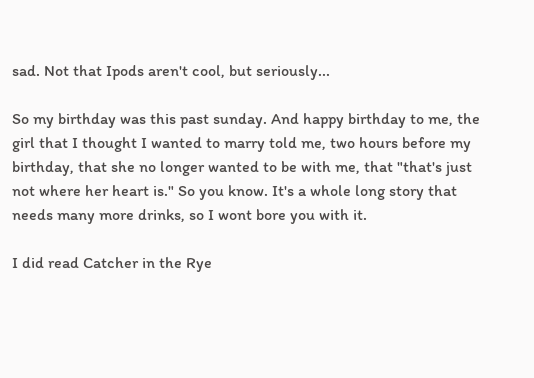sad. Not that Ipods aren't cool, but seriously...

So my birthday was this past sunday. And happy birthday to me, the girl that I thought I wanted to marry told me, two hours before my birthday, that she no longer wanted to be with me, that "that's just not where her heart is." So you know. It's a whole long story that needs many more drinks, so I wont bore you with it.

I did read Catcher in the Rye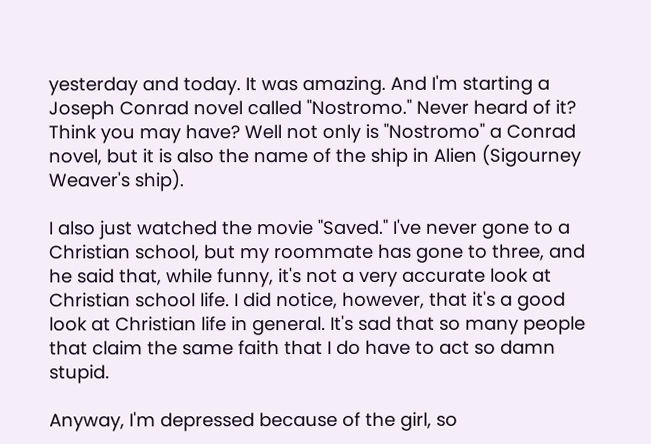yesterday and today. It was amazing. And I'm starting a Joseph Conrad novel called "Nostromo." Never heard of it? Think you may have? Well not only is "Nostromo" a Conrad novel, but it is also the name of the ship in Alien (Sigourney Weaver's ship).

I also just watched the movie "Saved." I've never gone to a Christian school, but my roommate has gone to three, and he said that, while funny, it's not a very accurate look at Christian school life. I did notice, however, that it's a good look at Christian life in general. It's sad that so many people that claim the same faith that I do have to act so damn stupid.

Anyway, I'm depressed because of the girl, so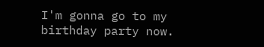I'm gonna go to my birthday party now.